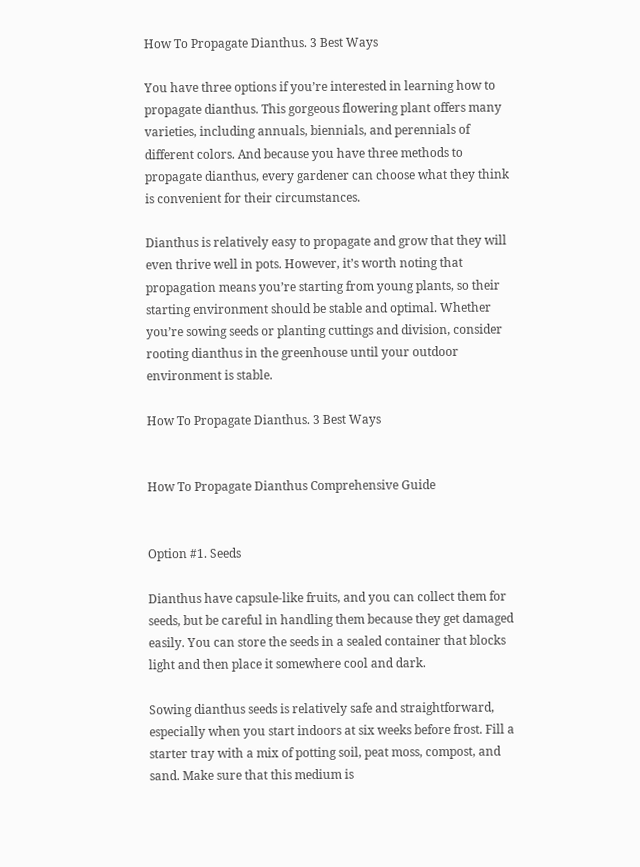How To Propagate Dianthus. 3 Best Ways

You have three options if you’re interested in learning how to propagate dianthus. This gorgeous flowering plant offers many varieties, including annuals, biennials, and perennials of different colors. And because you have three methods to propagate dianthus, every gardener can choose what they think is convenient for their circumstances.

Dianthus is relatively easy to propagate and grow that they will even thrive well in pots. However, it’s worth noting that propagation means you’re starting from young plants, so their starting environment should be stable and optimal. Whether you’re sowing seeds or planting cuttings and division, consider rooting dianthus in the greenhouse until your outdoor environment is stable.

How To Propagate Dianthus. 3 Best Ways


How To Propagate Dianthus Comprehensive Guide


Option #1. Seeds

Dianthus have capsule-like fruits, and you can collect them for seeds, but be careful in handling them because they get damaged easily. You can store the seeds in a sealed container that blocks light and then place it somewhere cool and dark.

Sowing dianthus seeds is relatively safe and straightforward, especially when you start indoors at six weeks before frost. Fill a starter tray with a mix of potting soil, peat moss, compost, and sand. Make sure that this medium is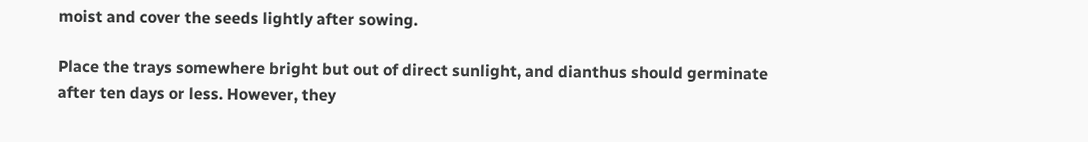moist and cover the seeds lightly after sowing.

Place the trays somewhere bright but out of direct sunlight, and dianthus should germinate after ten days or less. However, they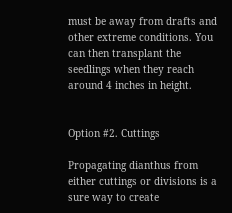must be away from drafts and other extreme conditions. You can then transplant the seedlings when they reach around 4 inches in height.


Option #2. Cuttings

Propagating dianthus from either cuttings or divisions is a sure way to create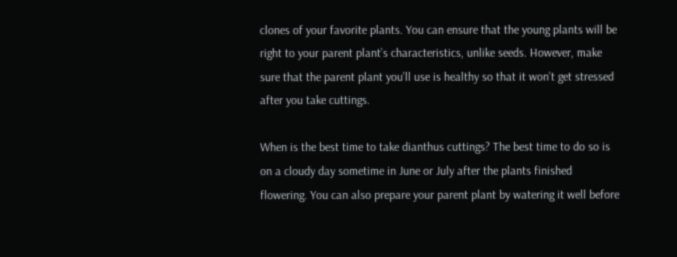clones of your favorite plants. You can ensure that the young plants will be right to your parent plant’s characteristics, unlike seeds. However, make sure that the parent plant you’ll use is healthy so that it won’t get stressed after you take cuttings.

When is the best time to take dianthus cuttings? The best time to do so is on a cloudy day sometime in June or July after the plants finished flowering. You can also prepare your parent plant by watering it well before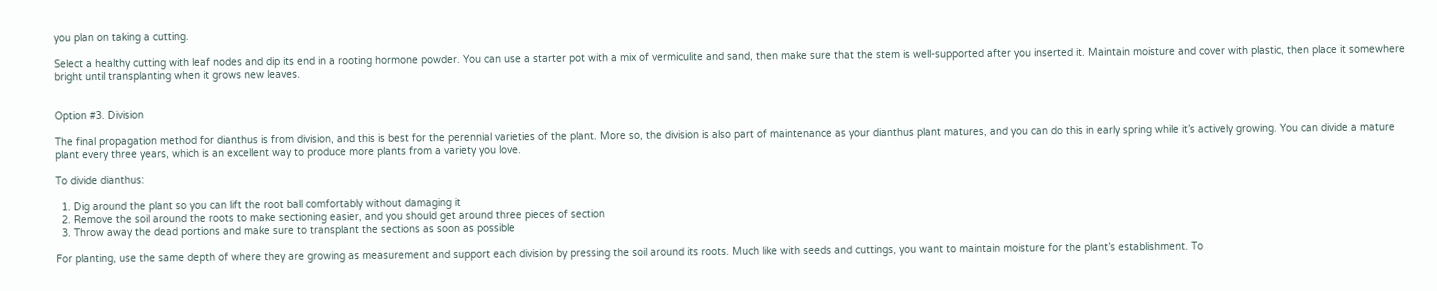you plan on taking a cutting.

Select a healthy cutting with leaf nodes and dip its end in a rooting hormone powder. You can use a starter pot with a mix of vermiculite and sand, then make sure that the stem is well-supported after you inserted it. Maintain moisture and cover with plastic, then place it somewhere bright until transplanting when it grows new leaves.


Option #3. Division

The final propagation method for dianthus is from division, and this is best for the perennial varieties of the plant. More so, the division is also part of maintenance as your dianthus plant matures, and you can do this in early spring while it’s actively growing. You can divide a mature plant every three years, which is an excellent way to produce more plants from a variety you love.

To divide dianthus:

  1. Dig around the plant so you can lift the root ball comfortably without damaging it
  2. Remove the soil around the roots to make sectioning easier, and you should get around three pieces of section
  3. Throw away the dead portions and make sure to transplant the sections as soon as possible

For planting, use the same depth of where they are growing as measurement and support each division by pressing the soil around its roots. Much like with seeds and cuttings, you want to maintain moisture for the plant’s establishment. To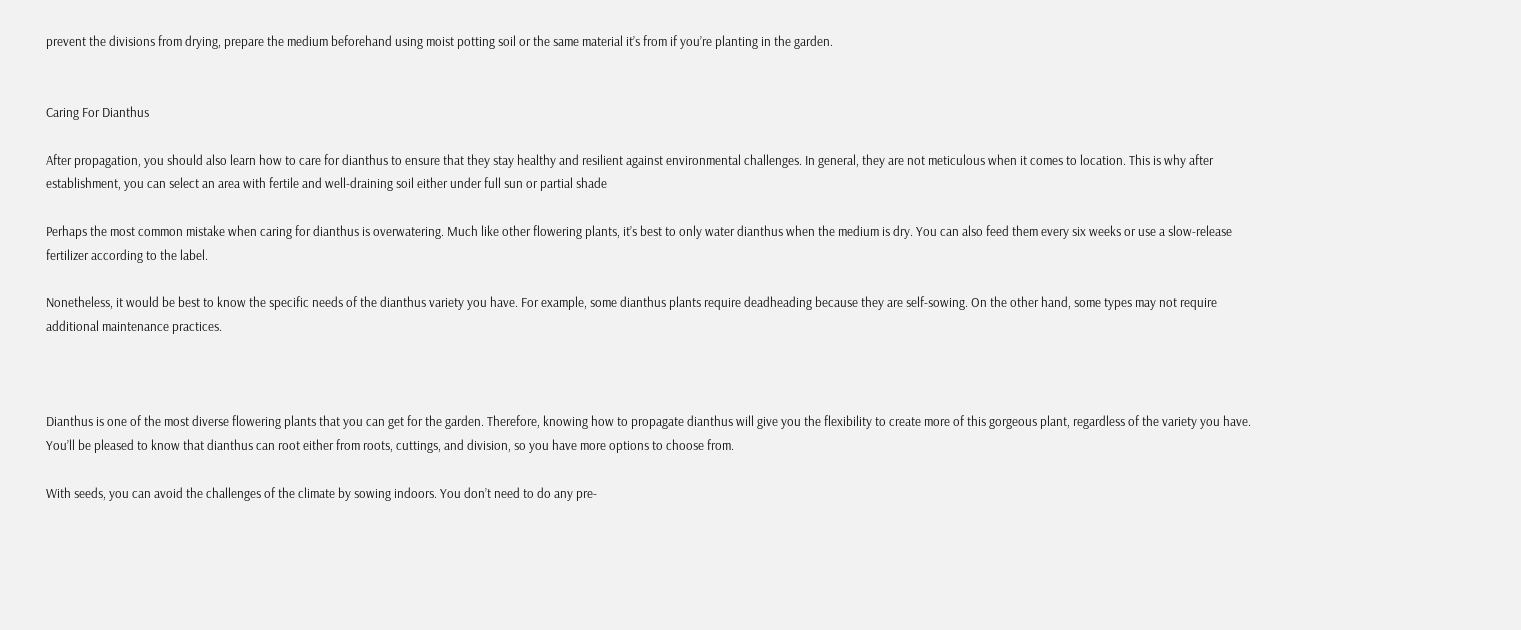prevent the divisions from drying, prepare the medium beforehand using moist potting soil or the same material it’s from if you’re planting in the garden.


Caring For Dianthus

After propagation, you should also learn how to care for dianthus to ensure that they stay healthy and resilient against environmental challenges. In general, they are not meticulous when it comes to location. This is why after establishment, you can select an area with fertile and well-draining soil either under full sun or partial shade

Perhaps the most common mistake when caring for dianthus is overwatering. Much like other flowering plants, it’s best to only water dianthus when the medium is dry. You can also feed them every six weeks or use a slow-release fertilizer according to the label.

Nonetheless, it would be best to know the specific needs of the dianthus variety you have. For example, some dianthus plants require deadheading because they are self-sowing. On the other hand, some types may not require additional maintenance practices.



Dianthus is one of the most diverse flowering plants that you can get for the garden. Therefore, knowing how to propagate dianthus will give you the flexibility to create more of this gorgeous plant, regardless of the variety you have. You’ll be pleased to know that dianthus can root either from roots, cuttings, and division, so you have more options to choose from.

With seeds, you can avoid the challenges of the climate by sowing indoors. You don’t need to do any pre-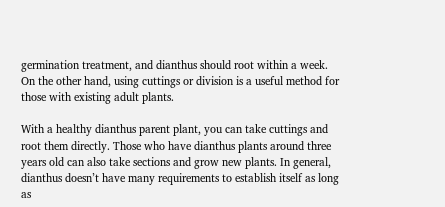germination treatment, and dianthus should root within a week. On the other hand, using cuttings or division is a useful method for those with existing adult plants.

With a healthy dianthus parent plant, you can take cuttings and root them directly. Those who have dianthus plants around three years old can also take sections and grow new plants. In general, dianthus doesn’t have many requirements to establish itself as long as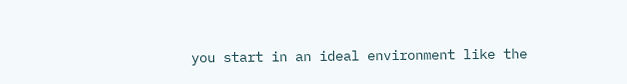you start in an ideal environment like the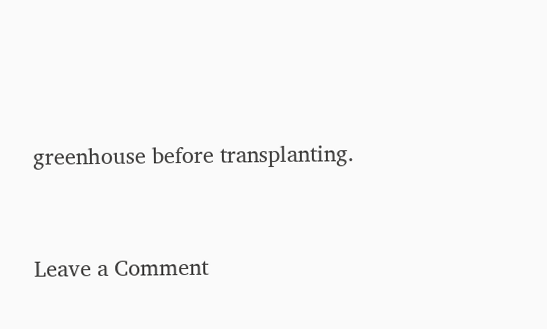greenhouse before transplanting.


Leave a Comment